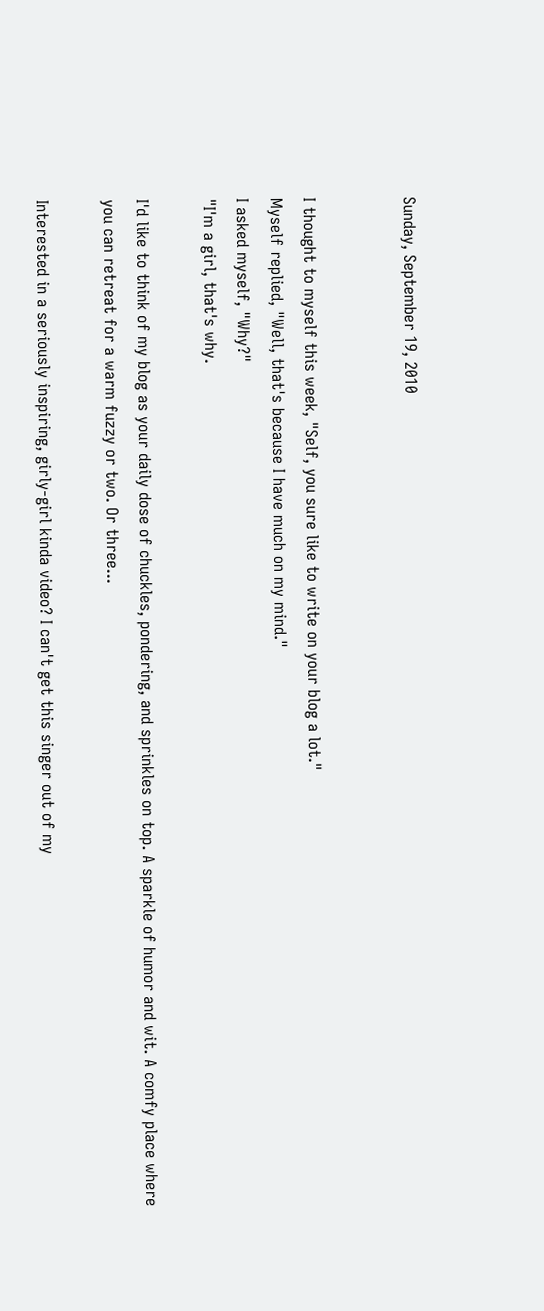Sunday, September 19, 2010


I thought to myself this week, "Self, you sure like to write on your blog a lot."
Myself replied, "Well, that's because I have much on my mind."
I asked myself, "Why?"
"I'm a girl, that's why.

I'd like to think of my blog as your daily dose of chuckles, pondering, and sprinkles on top. A sparkle of humor and wit. A comfy place where you can retreat for a warm fuzzy or two. Or three...

Interested in a seriously inspiring, girly-girl kinda video? I can't get this singer out of my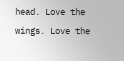head. Love the wings. Love the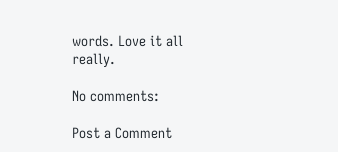words. Love it all really.

No comments:

Post a Comment